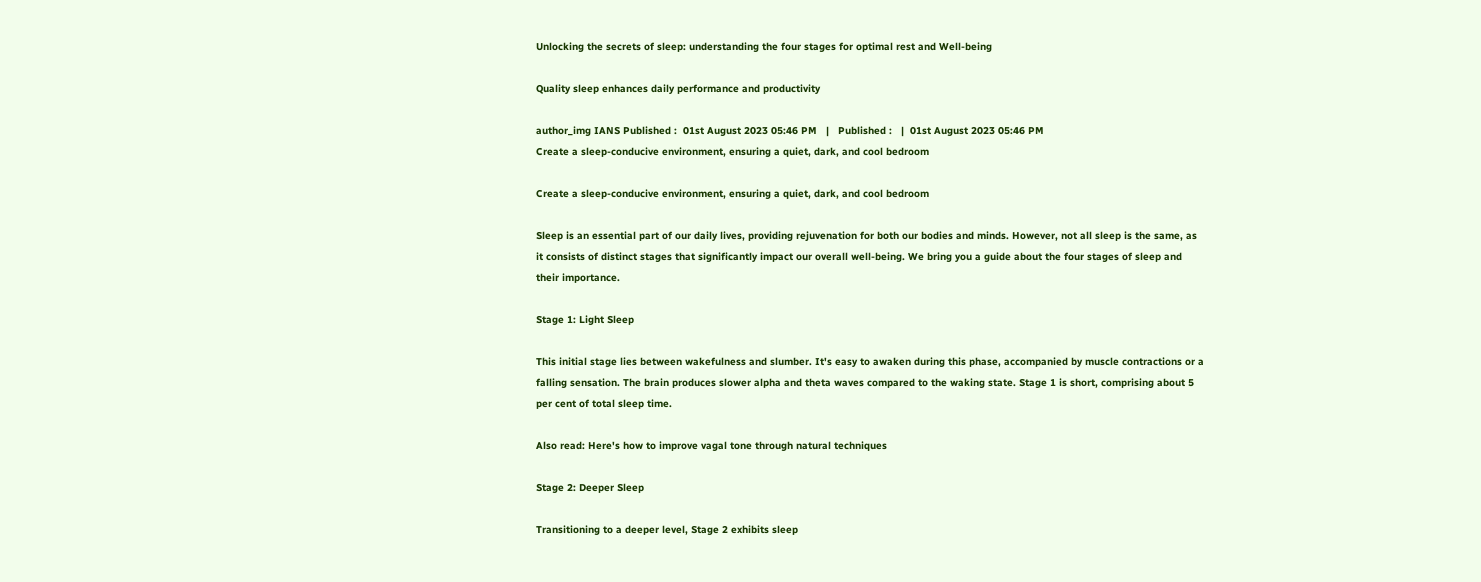Unlocking the secrets of sleep: understanding the four stages for optimal rest and Well-being

Quality sleep enhances daily performance and productivity

author_img IANS Published :  01st August 2023 05:46 PM   |   Published :   |  01st August 2023 05:46 PM
Create a sleep-conducive environment, ensuring a quiet, dark, and cool bedroom

Create a sleep-conducive environment, ensuring a quiet, dark, and cool bedroom

Sleep is an essential part of our daily lives, providing rejuvenation for both our bodies and minds. However, not all sleep is the same, as it consists of distinct stages that significantly impact our overall well-being. We bring you a guide about the four stages of sleep and their importance.

Stage 1: Light Sleep

This initial stage lies between wakefulness and slumber. It's easy to awaken during this phase, accompanied by muscle contractions or a falling sensation. The brain produces slower alpha and theta waves compared to the waking state. Stage 1 is short, comprising about 5 per cent of total sleep time.

Also read: Here's how to improve vagal tone through natural techniques

Stage 2: Deeper Sleep

Transitioning to a deeper level, Stage 2 exhibits sleep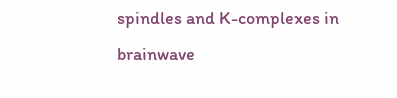spindles and K-complexes in brainwave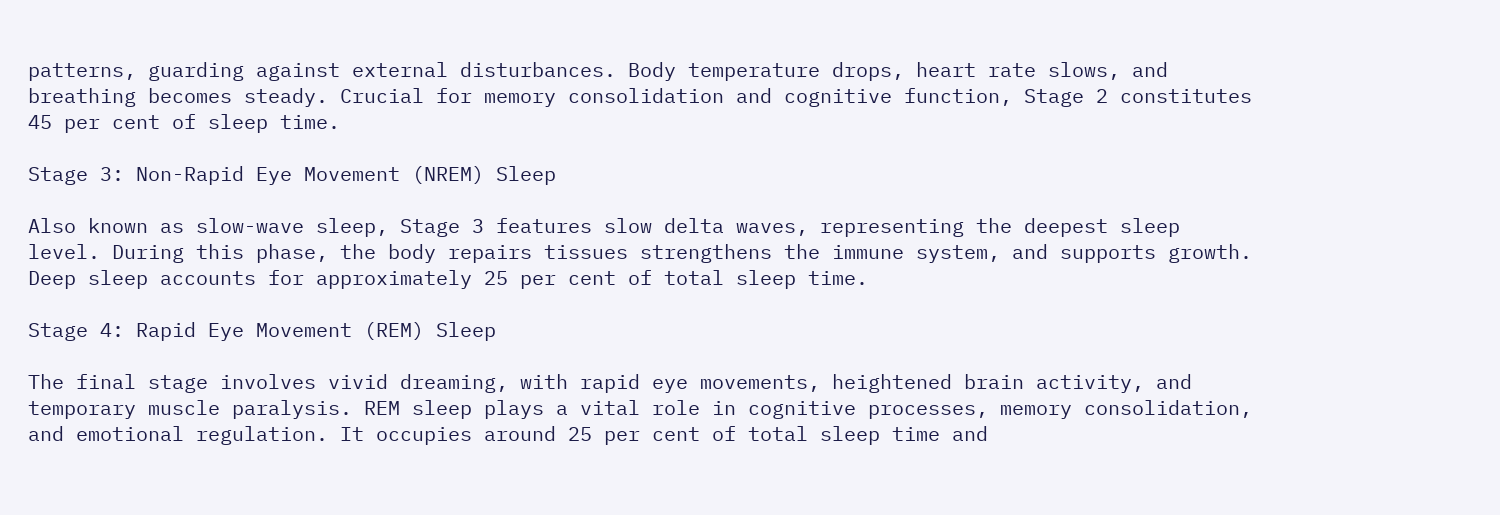patterns, guarding against external disturbances. Body temperature drops, heart rate slows, and breathing becomes steady. Crucial for memory consolidation and cognitive function, Stage 2 constitutes 45 per cent of sleep time.

Stage 3: Non-Rapid Eye Movement (NREM) Sleep

Also known as slow-wave sleep, Stage 3 features slow delta waves, representing the deepest sleep level. During this phase, the body repairs tissues strengthens the immune system, and supports growth. Deep sleep accounts for approximately 25 per cent of total sleep time.

Stage 4: Rapid Eye Movement (REM) Sleep

The final stage involves vivid dreaming, with rapid eye movements, heightened brain activity, and temporary muscle paralysis. REM sleep plays a vital role in cognitive processes, memory consolidation, and emotional regulation. It occupies around 25 per cent of total sleep time and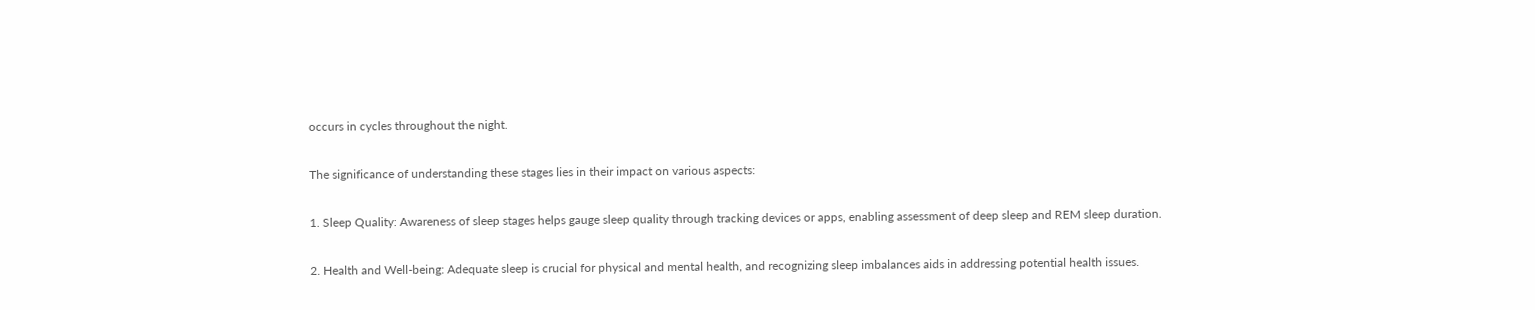occurs in cycles throughout the night.

The significance of understanding these stages lies in their impact on various aspects:

1. Sleep Quality: Awareness of sleep stages helps gauge sleep quality through tracking devices or apps, enabling assessment of deep sleep and REM sleep duration.

2. Health and Well-being: Adequate sleep is crucial for physical and mental health, and recognizing sleep imbalances aids in addressing potential health issues.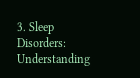3. Sleep Disorders: Understanding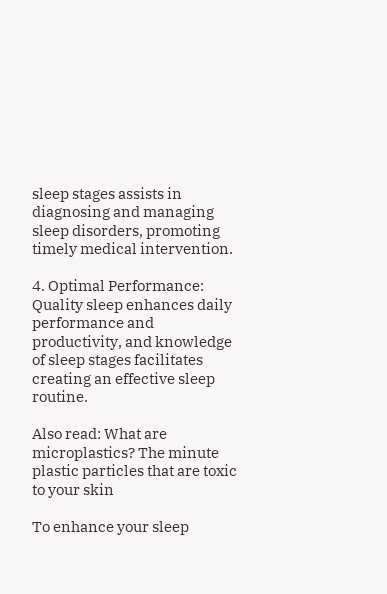sleep stages assists in diagnosing and managing sleep disorders, promoting timely medical intervention.

4. Optimal Performance: Quality sleep enhances daily performance and productivity, and knowledge of sleep stages facilitates creating an effective sleep routine.

Also read: What are microplastics? The minute plastic particles that are toxic to your skin

To enhance your sleep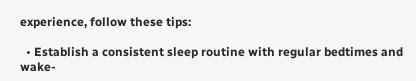experience, follow these tips:

  • Establish a consistent sleep routine with regular bedtimes and wake-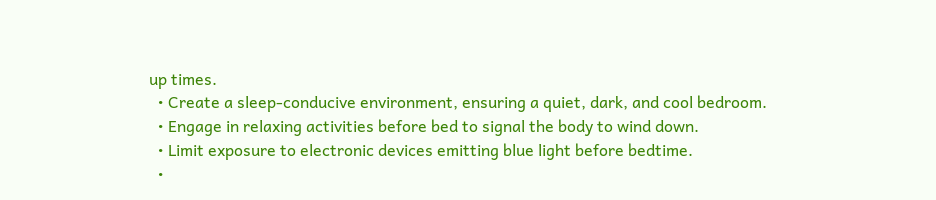up times.
  • Create a sleep-conducive environment, ensuring a quiet, dark, and cool bedroom.
  • Engage in relaxing activities before bed to signal the body to wind down.
  • Limit exposure to electronic devices emitting blue light before bedtime.
  •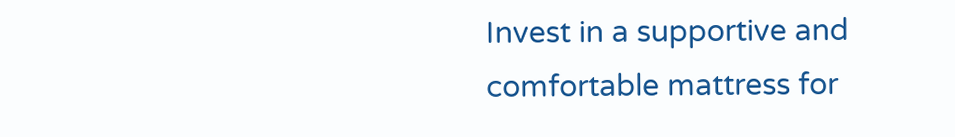Invest in a supportive and comfortable mattress for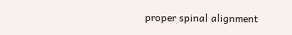proper spinal alignment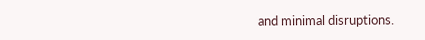and minimal disruptions.